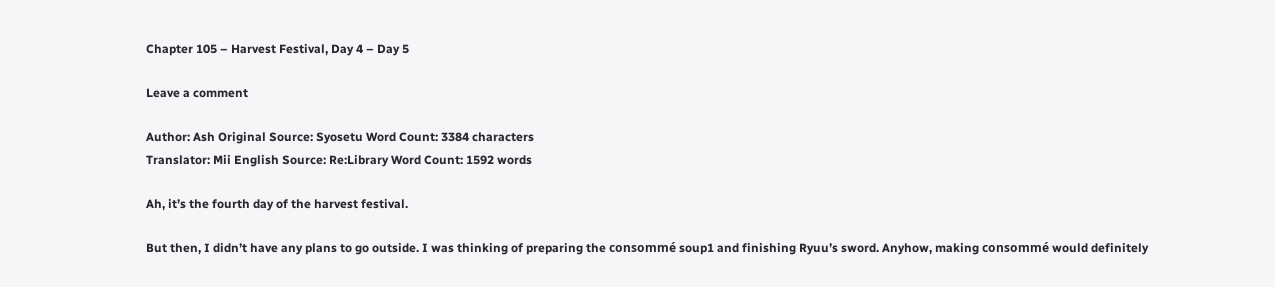Chapter 105 – Harvest Festival, Day 4 – Day 5

Leave a comment

Author: Ash Original Source: Syosetu Word Count: 3384 characters
Translator: Mii English Source: Re:Library Word Count: 1592 words

Ah, it’s the fourth day of the harvest festival.

But then, I didn’t have any plans to go outside. I was thinking of preparing the consommé soup1 and finishing Ryuu’s sword. Anyhow, making consommé would definitely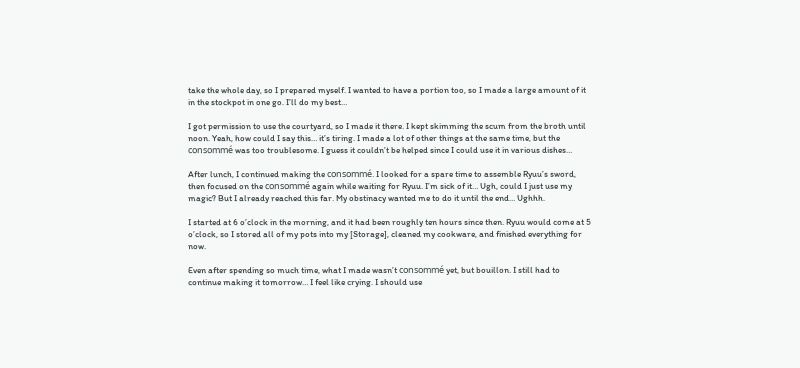take the whole day, so I prepared myself. I wanted to have a portion too, so I made a large amount of it in the stockpot in one go. I’ll do my best…

I got permission to use the courtyard, so I made it there. I kept skimming the scum from the broth until noon. Yeah, how could I say this… it’s tiring. I made a lot of other things at the same time, but the consommé was too troublesome. I guess it couldn’t be helped since I could use it in various dishes…

After lunch, I continued making the consommé. I looked for a spare time to assemble Ryuu’s sword, then focused on the consommé again while waiting for Ryuu. I’m sick of it… Ugh, could I just use my magic? But I already reached this far. My obstinacy wanted me to do it until the end… Ughhh.

I started at 6 o’clock in the morning, and it had been roughly ten hours since then. Ryuu would come at 5 o’clock, so I stored all of my pots into my [Storage], cleaned my cookware, and finished everything for now.

Even after spending so much time, what I made wasn’t consommé yet, but bouillon. I still had to continue making it tomorrow… I feel like crying. I should use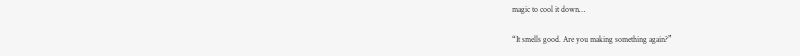magic to cool it down…

“It smells good. Are you making something again?”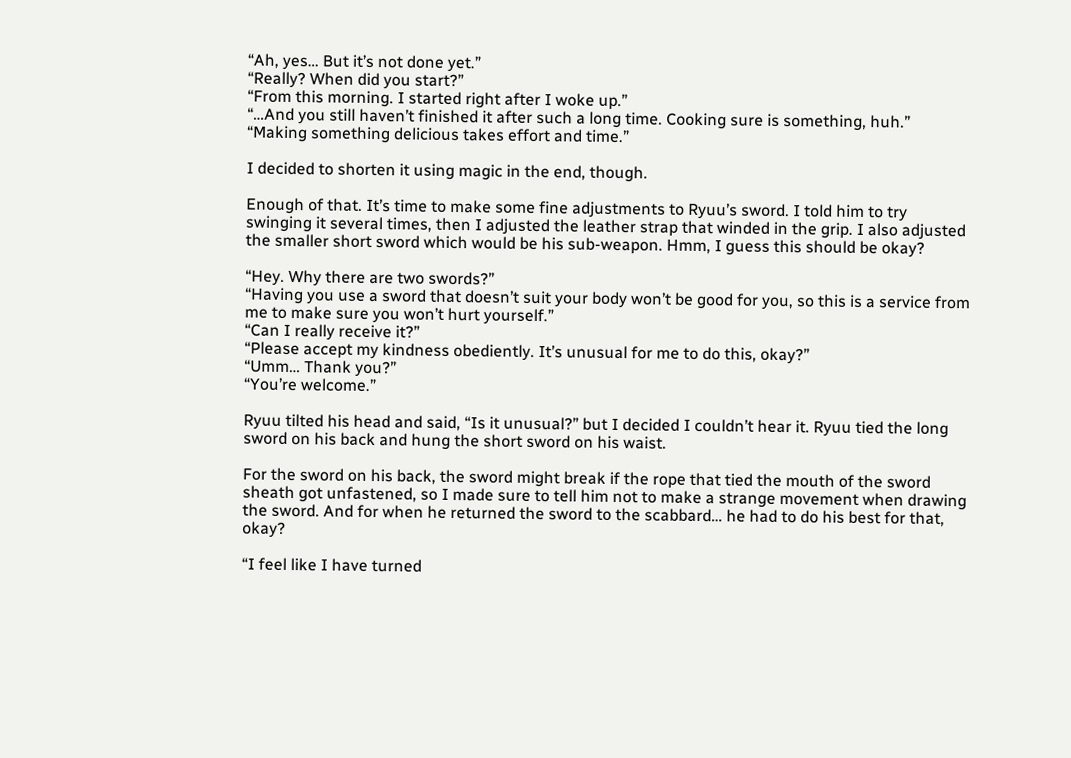“Ah, yes… But it’s not done yet.”
“Really? When did you start?”
“From this morning. I started right after I woke up.”
“…And you still haven’t finished it after such a long time. Cooking sure is something, huh.”
“Making something delicious takes effort and time.”

I decided to shorten it using magic in the end, though.

Enough of that. It’s time to make some fine adjustments to Ryuu’s sword. I told him to try swinging it several times, then I adjusted the leather strap that winded in the grip. I also adjusted the smaller short sword which would be his sub-weapon. Hmm, I guess this should be okay?

“Hey. Why there are two swords?”
“Having you use a sword that doesn’t suit your body won’t be good for you, so this is a service from me to make sure you won’t hurt yourself.”
“Can I really receive it?”
“Please accept my kindness obediently. It’s unusual for me to do this, okay?”
“Umm… Thank you?”
“You’re welcome.”

Ryuu tilted his head and said, “Is it unusual?” but I decided I couldn’t hear it. Ryuu tied the long sword on his back and hung the short sword on his waist.

For the sword on his back, the sword might break if the rope that tied the mouth of the sword sheath got unfastened, so I made sure to tell him not to make a strange movement when drawing the sword. And for when he returned the sword to the scabbard… he had to do his best for that, okay?

“I feel like I have turned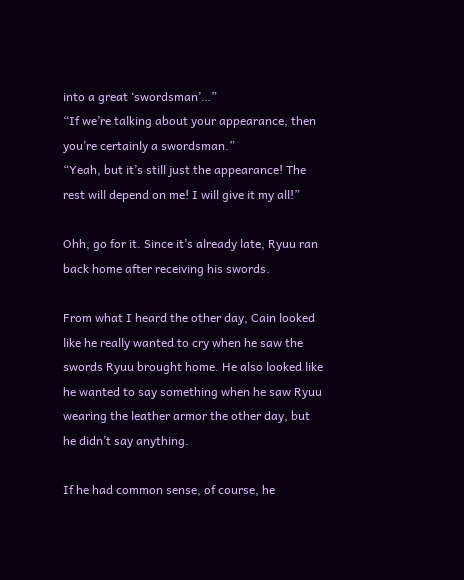into a great ‘swordsman’…”
“If we’re talking about your appearance, then you’re certainly a swordsman.”
“Yeah, but it’s still just the appearance! The rest will depend on me! I will give it my all!”

Ohh, go for it. Since it’s already late, Ryuu ran back home after receiving his swords.

From what I heard the other day, Cain looked like he really wanted to cry when he saw the swords Ryuu brought home. He also looked like he wanted to say something when he saw Ryuu wearing the leather armor the other day, but he didn’t say anything.

If he had common sense, of course, he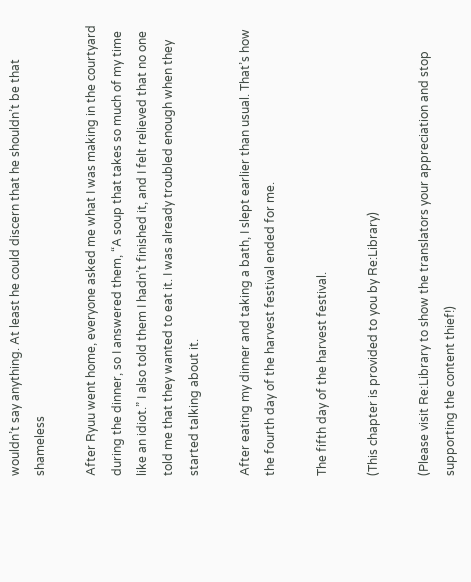wouldn’t say anything. At least he could discern that he shouldn’t be that shameless

After Ryuu went home, everyone asked me what I was making in the courtyard during the dinner, so I answered them, “A soup that takes so much of my time like an idiot.” I also told them I hadn’t finished it, and I felt relieved that no one told me that they wanted to eat it. I was already troubled enough when they started talking about it.

After eating my dinner and taking a bath, I slept earlier than usual. That’s how the fourth day of the harvest festival ended for me.

The fifth day of the harvest festival.

(This chapter is provided to you by Re:Library)

(Please visit Re:Library to show the translators your appreciation and stop supporting the content thief!)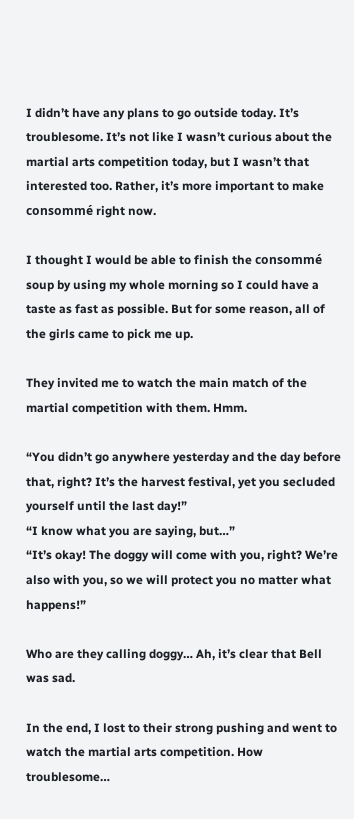I didn’t have any plans to go outside today. It’s troublesome. It’s not like I wasn’t curious about the martial arts competition today, but I wasn’t that interested too. Rather, it’s more important to make consommé right now.

I thought I would be able to finish the consommé soup by using my whole morning so I could have a taste as fast as possible. But for some reason, all of the girls came to pick me up.

They invited me to watch the main match of the martial competition with them. Hmm.

“You didn’t go anywhere yesterday and the day before that, right? It’s the harvest festival, yet you secluded yourself until the last day!”
“I know what you are saying, but…”
“It’s okay! The doggy will come with you, right? We’re also with you, so we will protect you no matter what happens!”

Who are they calling doggy… Ah, it’s clear that Bell was sad.

In the end, I lost to their strong pushing and went to watch the martial arts competition. How troublesome…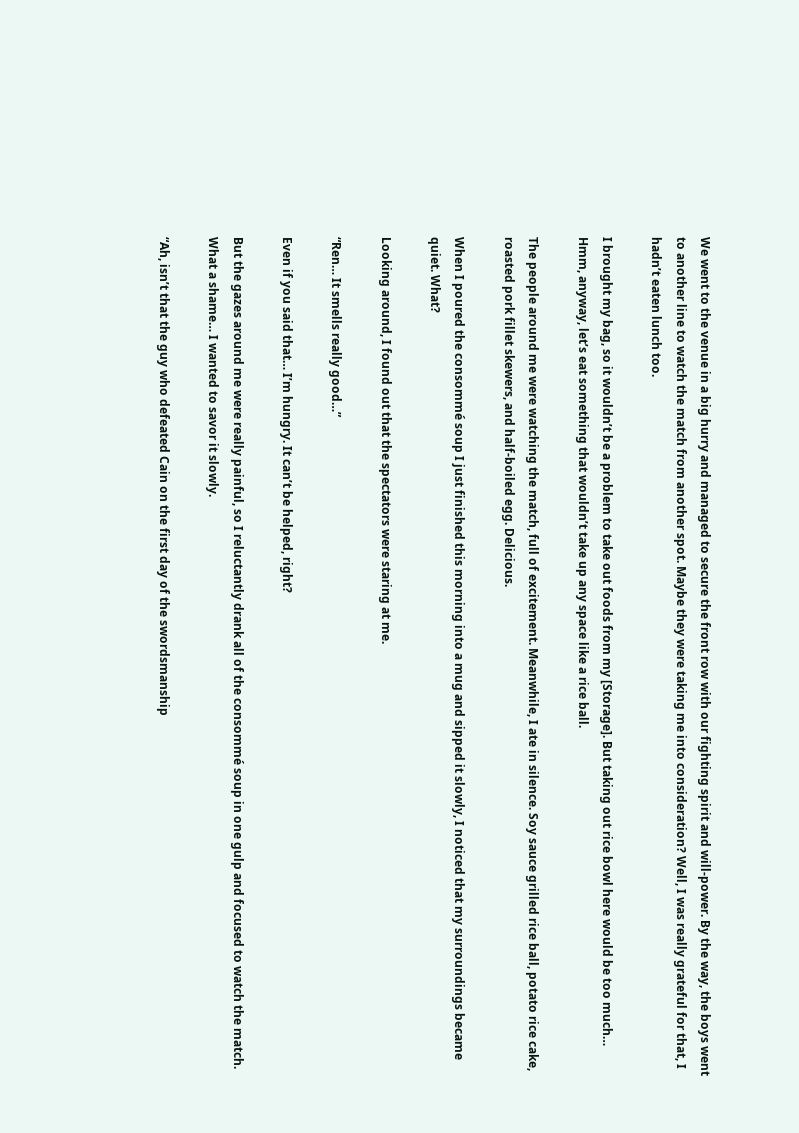We went to the venue in a big hurry and managed to secure the front row with our fighting spirit and will-power. By the way, the boys went to another line to watch the match from another spot. Maybe they were taking me into consideration? Well, I was really grateful for that, I hadn’t eaten lunch too.

I brought my bag, so it wouldn’t be a problem to take out foods from my [Storage]. But taking out rice bowl here would be too much… Hmm, anyway, let’s eat something that wouldn’t take up any space like a rice ball.

The people around me were watching the match, full of excitement. Meanwhile, I ate in silence. Soy sauce grilled rice ball, potato rice cake, roasted pork fillet skewers, and half-boiled egg. Delicious.

When I poured the consommé soup I just finished this morning into a mug and sipped it slowly, I noticed that my surroundings became quiet. What?

Looking around, I found out that the spectators were staring at me.

“Ren… It smells really good…”

Even if you said that… I’m hungry. It can’t be helped, right?

But the gazes around me were really painful, so I reluctantly drank all of the consommé soup in one gulp and focused to watch the match. What a shame… I wanted to savor it slowly.

“Ah, isn’t that the guy who defeated Cain on the first day of the swordsmanship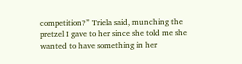competition?” Triela said, munching the pretzel I gave to her since she told me she wanted to have something in her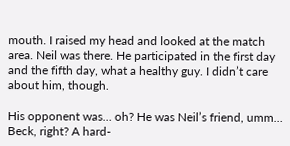mouth. I raised my head and looked at the match area. Neil was there. He participated in the first day and the fifth day, what a healthy guy. I didn’t care about him, though.

His opponent was… oh? He was Neil’s friend, umm… Beck, right? A hard-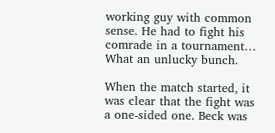working guy with common sense. He had to fight his comrade in a tournament… What an unlucky bunch.

When the match started, it was clear that the fight was a one-sided one. Beck was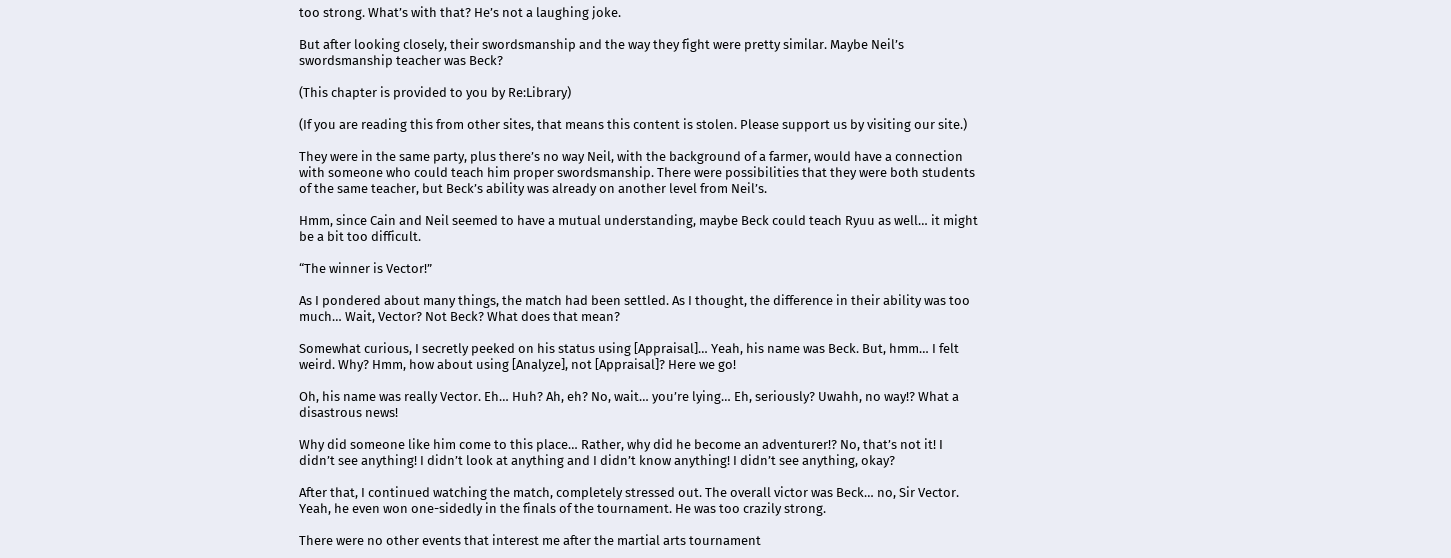too strong. What’s with that? He’s not a laughing joke.

But after looking closely, their swordsmanship and the way they fight were pretty similar. Maybe Neil’s swordsmanship teacher was Beck?

(This chapter is provided to you by Re:Library)

(If you are reading this from other sites, that means this content is stolen. Please support us by visiting our site.)

They were in the same party, plus there’s no way Neil, with the background of a farmer, would have a connection with someone who could teach him proper swordsmanship. There were possibilities that they were both students of the same teacher, but Beck’s ability was already on another level from Neil’s.

Hmm, since Cain and Neil seemed to have a mutual understanding, maybe Beck could teach Ryuu as well… it might be a bit too difficult.

“The winner is Vector!”

As I pondered about many things, the match had been settled. As I thought, the difference in their ability was too much… Wait, Vector? Not Beck? What does that mean?

Somewhat curious, I secretly peeked on his status using [Appraisal]… Yeah, his name was Beck. But, hmm… I felt weird. Why? Hmm, how about using [Analyze], not [Appraisal]? Here we go!

Oh, his name was really Vector. Eh… Huh? Ah, eh? No, wait… you’re lying… Eh, seriously? Uwahh, no way!? What a disastrous news!

Why did someone like him come to this place… Rather, why did he become an adventurer!? No, that’s not it! I didn’t see anything! I didn’t look at anything and I didn’t know anything! I didn’t see anything, okay?

After that, I continued watching the match, completely stressed out. The overall victor was Beck… no, Sir Vector. Yeah, he even won one-sidedly in the finals of the tournament. He was too crazily strong.

There were no other events that interest me after the martial arts tournament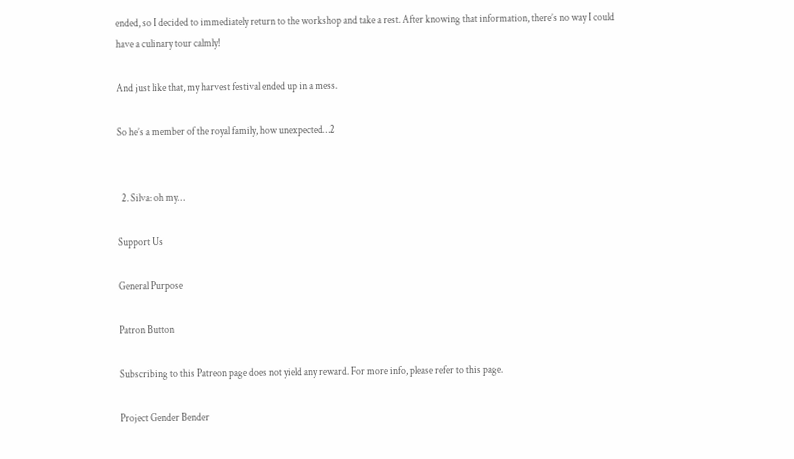ended, so I decided to immediately return to the workshop and take a rest. After knowing that information, there’s no way I could have a culinary tour calmly!

And just like that, my harvest festival ended up in a mess.

So he’s a member of the royal family, how unexpected…2


  2. Silva: oh my…

Support Us

General Purpose

Patron Button

Subscribing to this Patreon page does not yield any reward. For more info, please refer to this page.

Project Gender Bender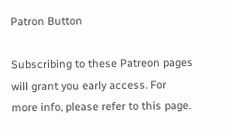Patron Button

Subscribing to these Patreon pages will grant you early access. For more info, please refer to this page.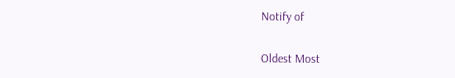Notify of

Oldest Most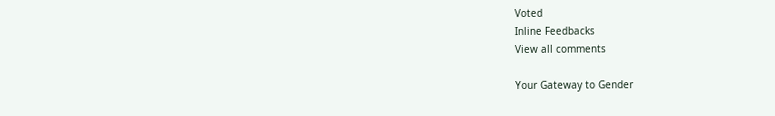Voted
Inline Feedbacks
View all comments

Your Gateway to Gender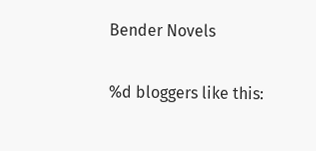Bender Novels

%d bloggers like this: